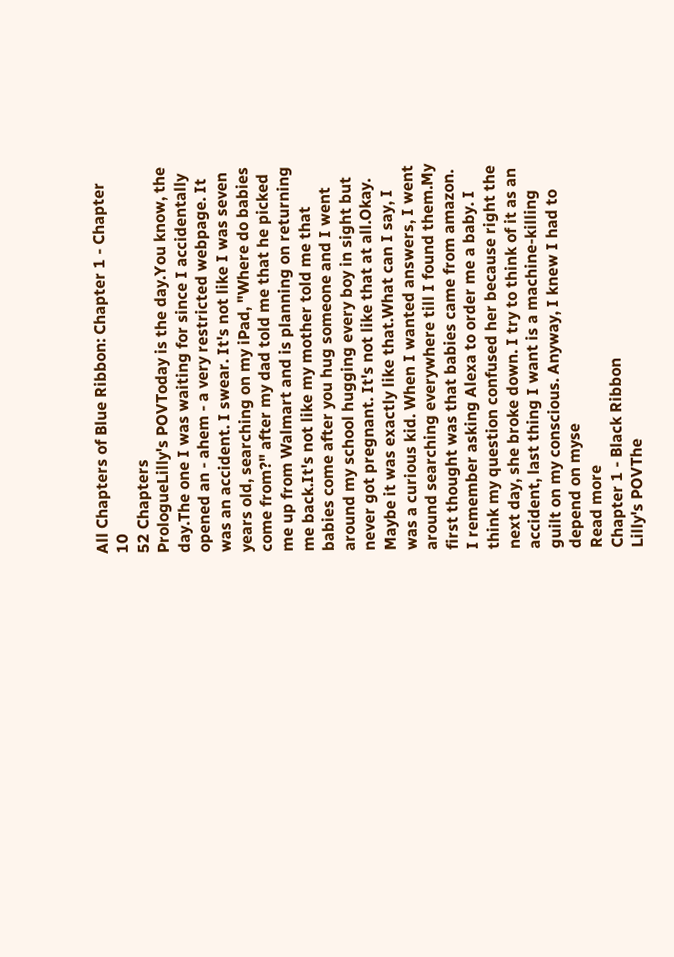All Chapters of Blue Ribbon: Chapter 1 - Chapter 10
52 Chapters
PrologueLilly's POVToday is the day.You know, the day.The one I was waiting for since I accidentally opened an - ahem - a very restricted webpage. It was an accident. I swear. It's not like I was seven years old, searching on my iPad, "Where do babies come from?" after my dad told me that he picked me up from Walmart and is planning on returning me back.It's not like my mother told me that babies come after you hug someone and I went around my school hugging every boy in sight but never got pregnant. It's not like that at all.Okay. Maybe it was exactly like that.What can I say, I was a curious kid. When I wanted answers, I went around searching everywhere till I found them.My first thought was that babies came from amazon. I remember asking Alexa to order me a baby. I think my question confused her because right the next day, she broke down. I try to think of it as an accident, last thing I want is a machine-killing guilt on my conscious. Anyway, I knew I had to depend on myse
Read more
Chapter 1 - Black Ribbon
Lilly's POVThe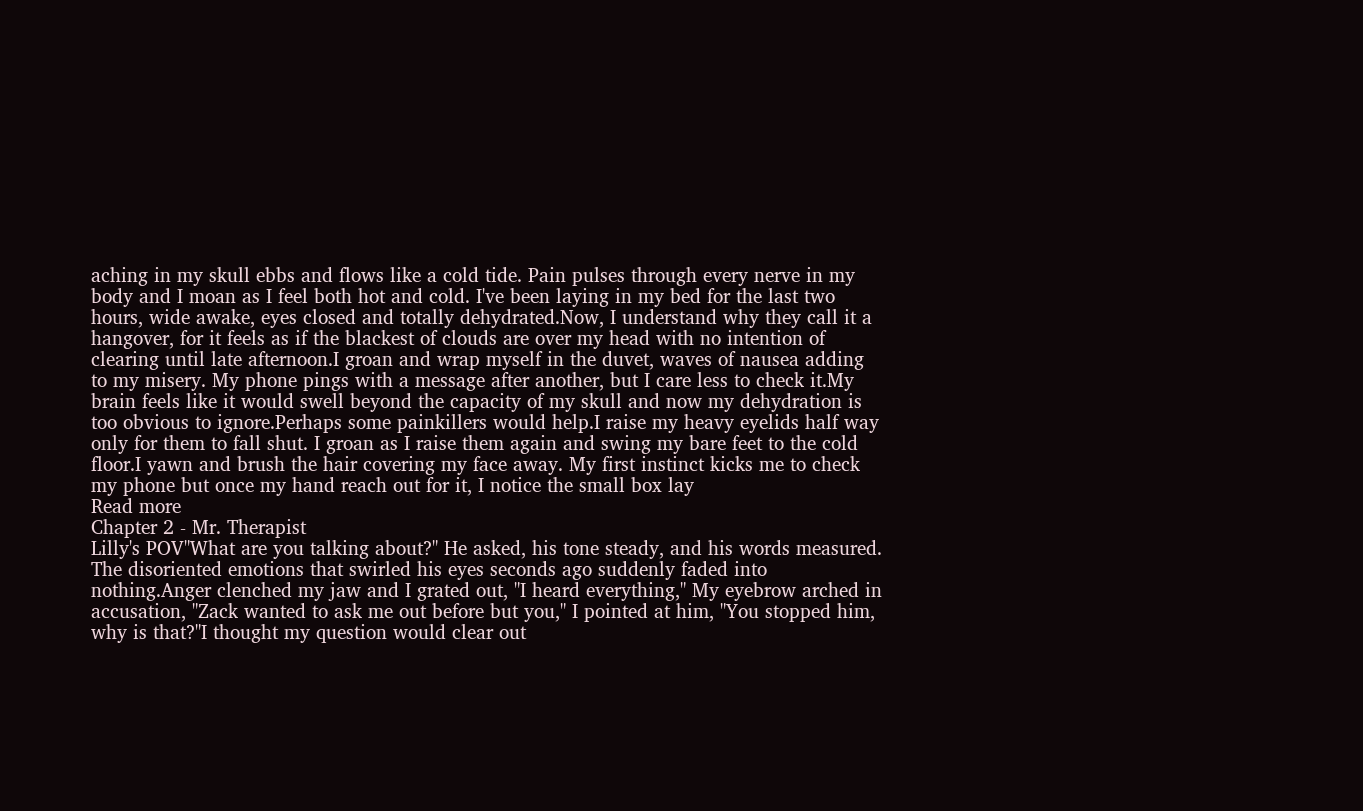aching in my skull ebbs and flows like a cold tide. Pain pulses through every nerve in my body and I moan as I feel both hot and cold. I've been laying in my bed for the last two hours, wide awake, eyes closed and totally dehydrated.Now, I understand why they call it a hangover, for it feels as if the blackest of clouds are over my head with no intention of clearing until late afternoon.I groan and wrap myself in the duvet, waves of nausea adding to my misery. My phone pings with a message after another, but I care less to check it.My brain feels like it would swell beyond the capacity of my skull and now my dehydration is too obvious to ignore.Perhaps some painkillers would help.I raise my heavy eyelids half way only for them to fall shut. I groan as I raise them again and swing my bare feet to the cold floor.I yawn and brush the hair covering my face away. My first instinct kicks me to check my phone but once my hand reach out for it, I notice the small box lay
Read more
Chapter 2 - Mr. Therapist
Lilly's POV"What are you talking about?" He asked, his tone steady, and his words measured. The disoriented emotions that swirled his eyes seconds ago suddenly faded into nothing.Anger clenched my jaw and I grated out, "I heard everything," My eyebrow arched in accusation, "Zack wanted to ask me out before but you," I pointed at him, "You stopped him, why is that?"I thought my question would clear out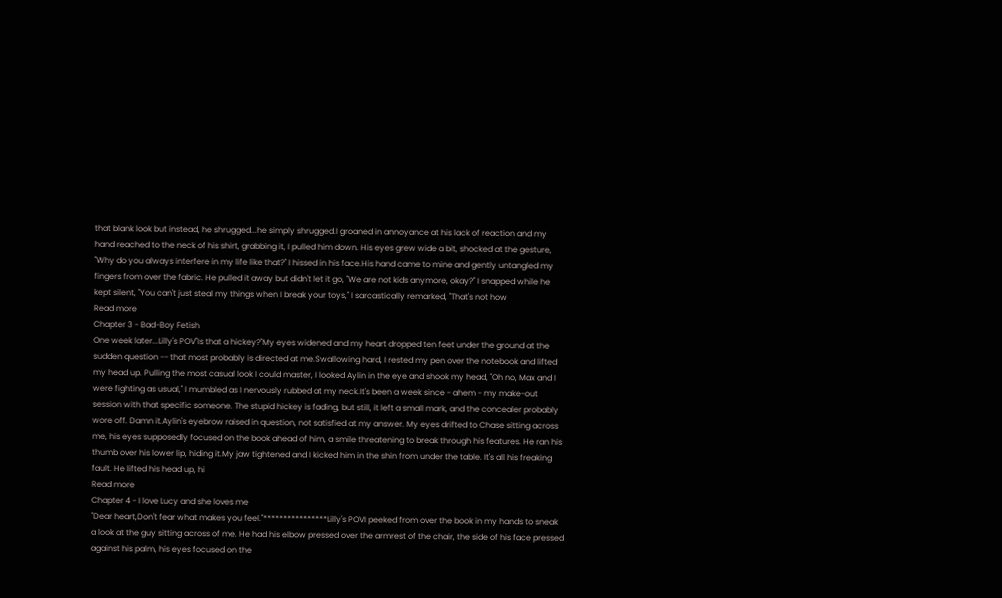that blank look but instead, he shrugged...he simply shrugged.I groaned in annoyance at his lack of reaction and my hand reached to the neck of his shirt, grabbing it, I pulled him down. His eyes grew wide a bit, shocked at the gesture, "Why do you always interfere in my life like that?" I hissed in his face.His hand came to mine and gently untangled my fingers from over the fabric. He pulled it away but didn't let it go, "We are not kids anymore, okay?" I snapped while he kept silent, "You can't just steal my things when I break your toys," I sarcastically remarked, "That's not how
Read more
Chapter 3 - Bad-Boy Fetish
One week later...Lilly's POV"Is that a hickey?"My eyes widened and my heart dropped ten feet under the ground at the sudden question -- that most probably is directed at me.Swallowing hard, I rested my pen over the notebook and lifted my head up. Pulling the most casual look I could master, I looked Aylin in the eye and shook my head, "Oh no, Max and I were fighting as usual," I mumbled as I nervously rubbed at my neck.It's been a week since - ahem - my make-out session with that specific someone. The stupid hickey is fading, but still, it left a small mark, and the concealer probably wore off. Damn it.Aylin's eyebrow raised in question, not satisfied at my answer. My eyes drifted to Chase sitting across me, his eyes supposedly focused on the book ahead of him, a smile threatening to break through his features. He ran his thumb over his lower lip, hiding it.My jaw tightened and I kicked him in the shin from under the table. It's all his freaking fault. He lifted his head up, hi
Read more
Chapter 4 - I love Lucy and she loves me
"Dear heart,Don't fear what makes you feel."****************Lilly's POVI peeked from over the book in my hands to sneak a look at the guy sitting across of me. He had his elbow pressed over the armrest of the chair, the side of his face pressed against his palm, his eyes focused on the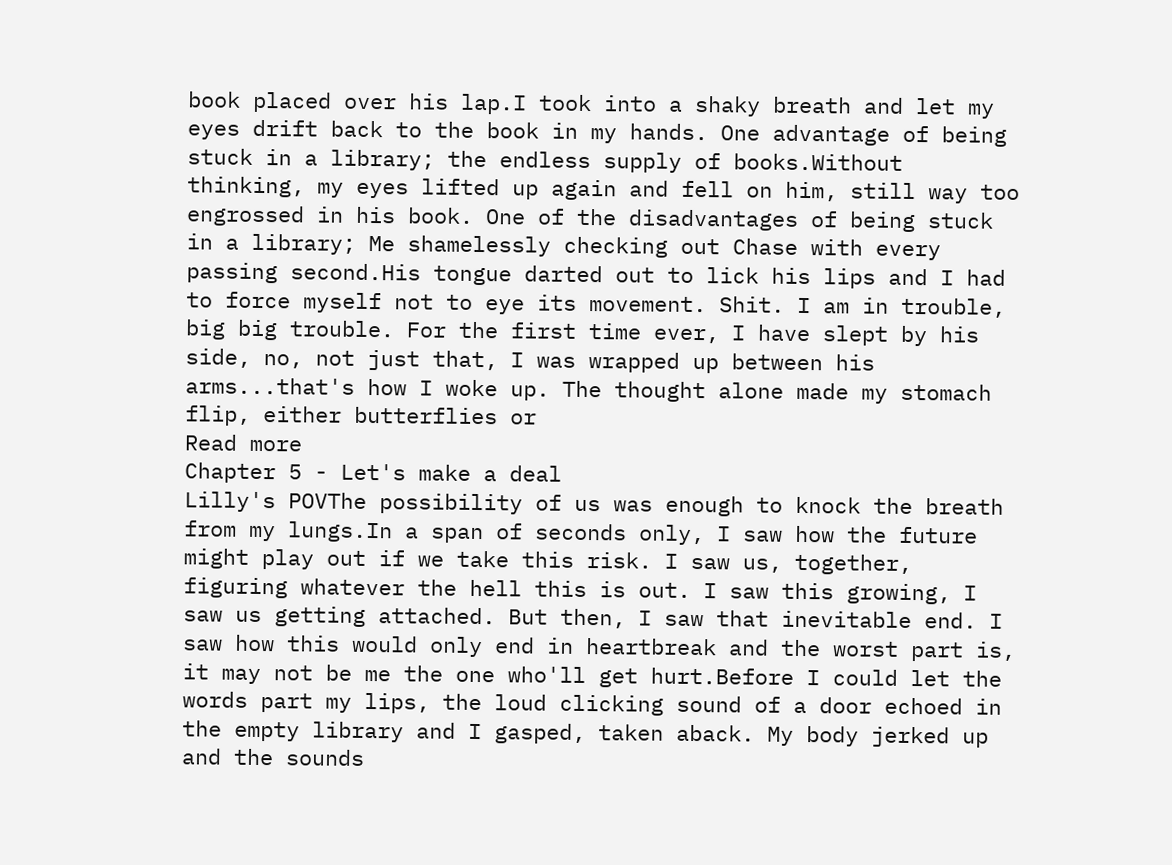book placed over his lap.I took into a shaky breath and let my eyes drift back to the book in my hands. One advantage of being stuck in a library; the endless supply of books.Without thinking, my eyes lifted up again and fell on him, still way too engrossed in his book. One of the disadvantages of being stuck in a library; Me shamelessly checking out Chase with every passing second.His tongue darted out to lick his lips and I had to force myself not to eye its movement. Shit. I am in trouble, big big trouble. For the first time ever, I have slept by his side, no, not just that, I was wrapped up between his arms...that's how I woke up. The thought alone made my stomach flip, either butterflies or
Read more
Chapter 5 - Let's make a deal
Lilly's POVThe possibility of us was enough to knock the breath from my lungs.In a span of seconds only, I saw how the future might play out if we take this risk. I saw us, together, figuring whatever the hell this is out. I saw this growing, I saw us getting attached. But then, I saw that inevitable end. I saw how this would only end in heartbreak and the worst part is, it may not be me the one who'll get hurt.Before I could let the words part my lips, the loud clicking sound of a door echoed in the empty library and I gasped, taken aback. My body jerked up and the sounds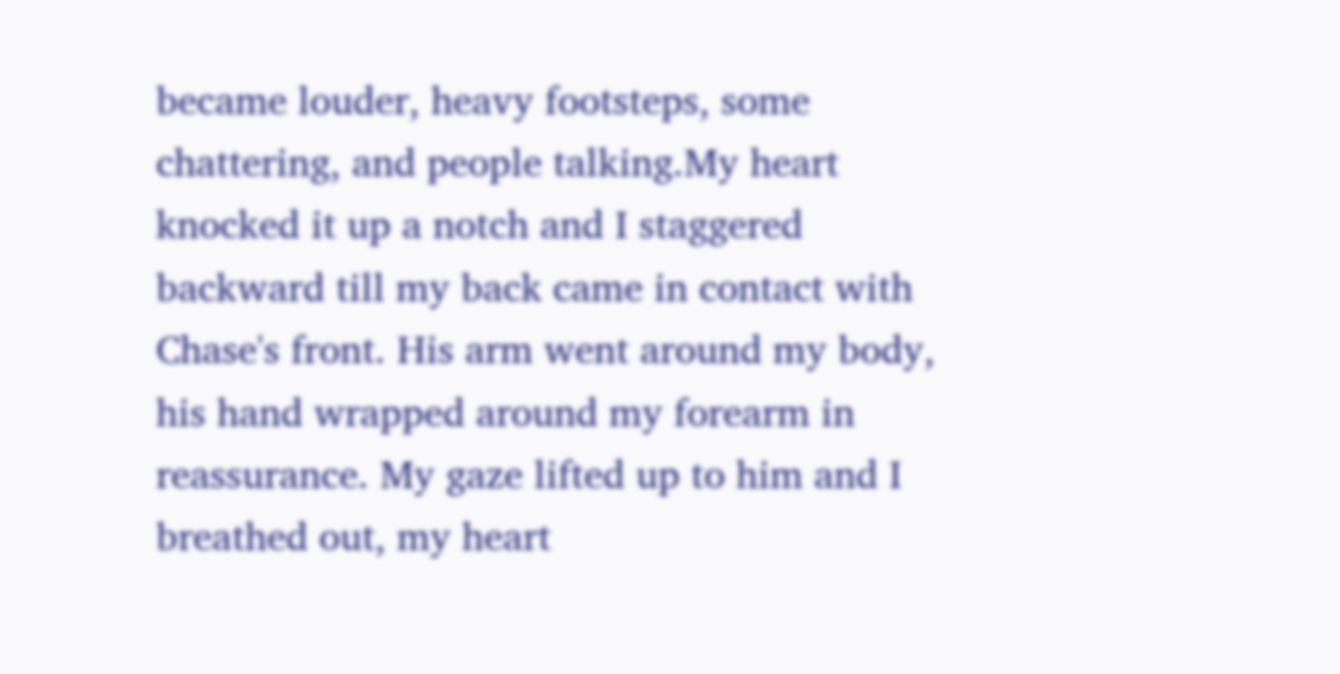became louder, heavy footsteps, some chattering, and people talking.My heart knocked it up a notch and I staggered backward till my back came in contact with Chase's front. His arm went around my body, his hand wrapped around my forearm in reassurance. My gaze lifted up to him and I breathed out, my heart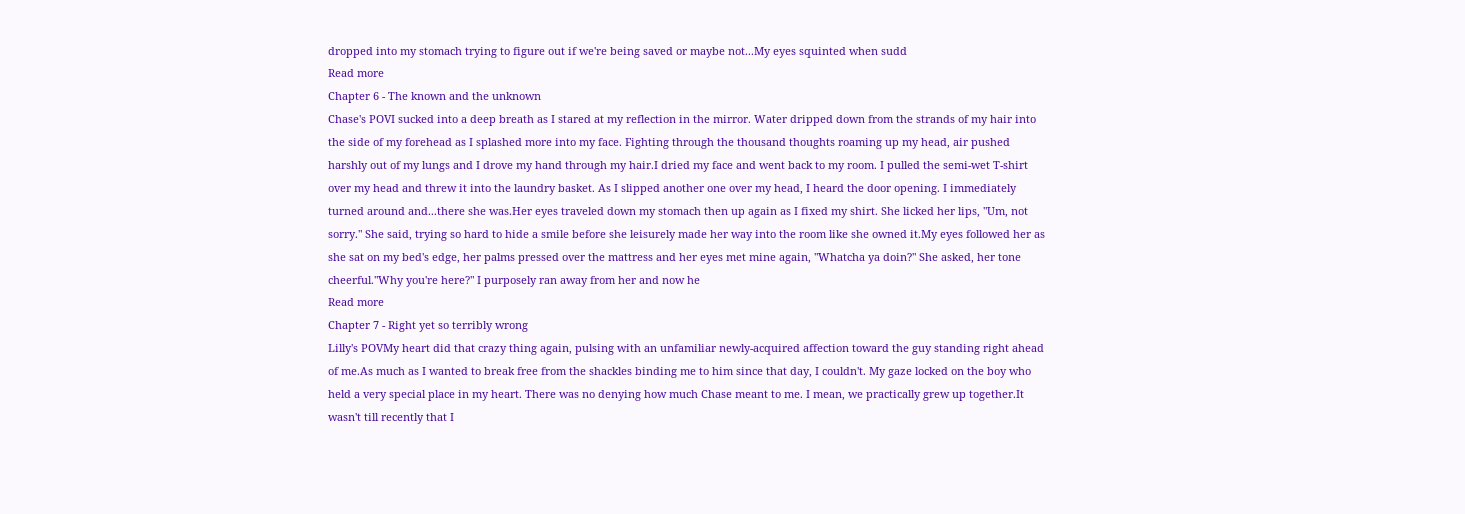dropped into my stomach trying to figure out if we're being saved or maybe not...My eyes squinted when sudd
Read more
Chapter 6 - The known and the unknown
Chase's POVI sucked into a deep breath as I stared at my reflection in the mirror. Water dripped down from the strands of my hair into the side of my forehead as I splashed more into my face. Fighting through the thousand thoughts roaming up my head, air pushed harshly out of my lungs and I drove my hand through my hair.I dried my face and went back to my room. I pulled the semi-wet T-shirt over my head and threw it into the laundry basket. As I slipped another one over my head, I heard the door opening. I immediately turned around and...there she was.Her eyes traveled down my stomach then up again as I fixed my shirt. She licked her lips, "Um, not sorry." She said, trying so hard to hide a smile before she leisurely made her way into the room like she owned it.My eyes followed her as she sat on my bed's edge, her palms pressed over the mattress and her eyes met mine again, "Whatcha ya doin?" She asked, her tone cheerful."Why you're here?" I purposely ran away from her and now he
Read more
Chapter 7 - Right yet so terribly wrong
Lilly's POVMy heart did that crazy thing again, pulsing with an unfamiliar newly-acquired affection toward the guy standing right ahead of me.As much as I wanted to break free from the shackles binding me to him since that day, I couldn't. My gaze locked on the boy who held a very special place in my heart. There was no denying how much Chase meant to me. I mean, we practically grew up together.It wasn't till recently that I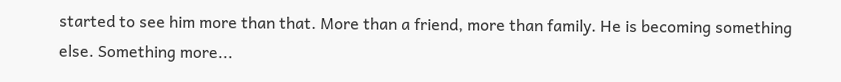started to see him more than that. More than a friend, more than family. He is becoming something else. Something more...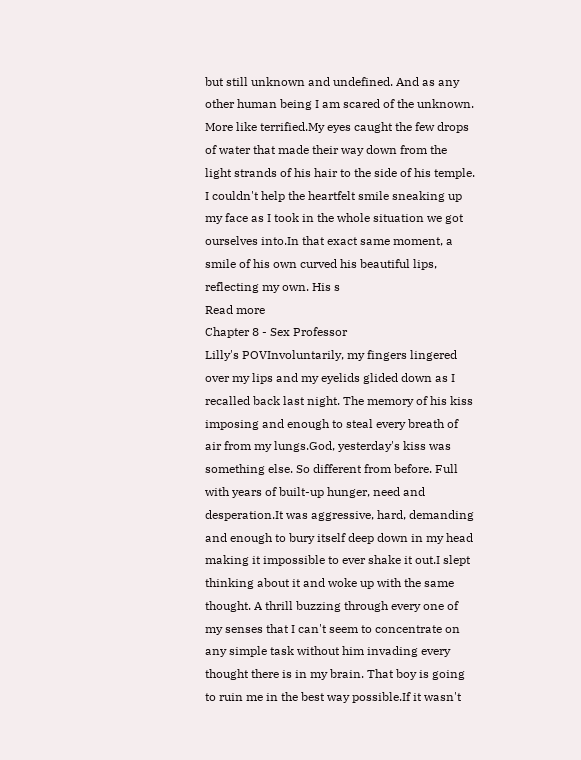but still unknown and undefined. And as any other human being I am scared of the unknown. More like terrified.My eyes caught the few drops of water that made their way down from the light strands of his hair to the side of his temple. I couldn't help the heartfelt smile sneaking up my face as I took in the whole situation we got ourselves into.In that exact same moment, a smile of his own curved his beautiful lips, reflecting my own. His s
Read more
Chapter 8 - Sex Professor
Lilly's POVInvoluntarily, my fingers lingered over my lips and my eyelids glided down as I recalled back last night. The memory of his kiss imposing and enough to steal every breath of air from my lungs.God, yesterday's kiss was something else. So different from before. Full with years of built-up hunger, need and desperation.It was aggressive, hard, demanding and enough to bury itself deep down in my head making it impossible to ever shake it out.I slept thinking about it and woke up with the same thought. A thrill buzzing through every one of my senses that I can't seem to concentrate on any simple task without him invading every thought there is in my brain. That boy is going to ruin me in the best way possible.If it wasn't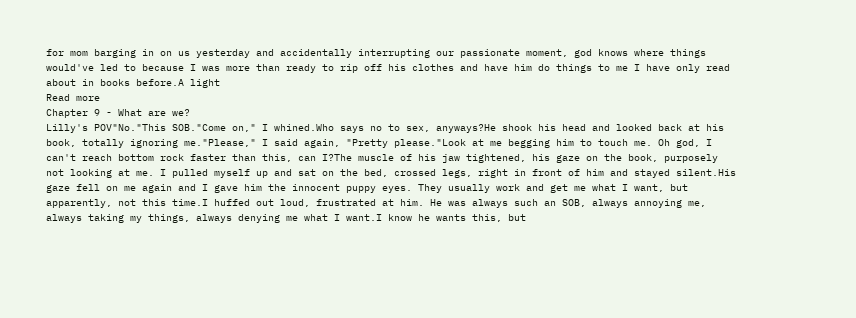for mom barging in on us yesterday and accidentally interrupting our passionate moment, god knows where things would've led to because I was more than ready to rip off his clothes and have him do things to me I have only read about in books before.A light
Read more
Chapter 9 - What are we?
Lilly's POV"No."This SOB."Come on," I whined.Who says no to sex, anyways?He shook his head and looked back at his book, totally ignoring me."Please," I said again, "Pretty please."Look at me begging him to touch me. Oh god, I can't reach bottom rock faster than this, can I?The muscle of his jaw tightened, his gaze on the book, purposely not looking at me. I pulled myself up and sat on the bed, crossed legs, right in front of him and stayed silent.His gaze fell on me again and I gave him the innocent puppy eyes. They usually work and get me what I want, but apparently, not this time.I huffed out loud, frustrated at him. He was always such an SOB, always annoying me, always taking my things, always denying me what I want.I know he wants this, but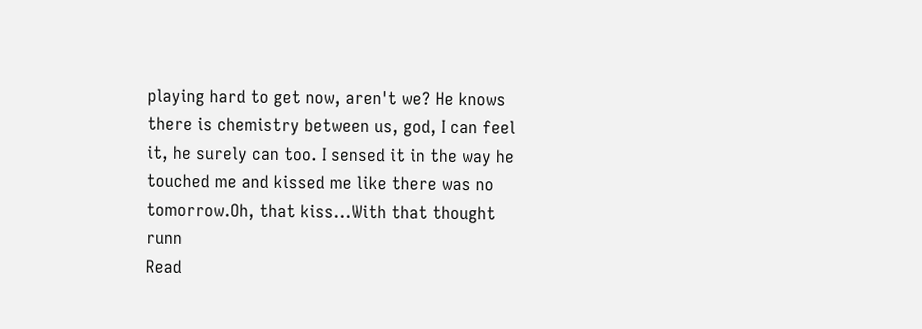playing hard to get now, aren't we? He knows there is chemistry between us, god, I can feel it, he surely can too. I sensed it in the way he touched me and kissed me like there was no tomorrow.Oh, that kiss...With that thought runn
Read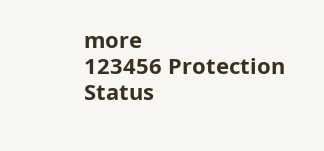more
123456 Protection Status